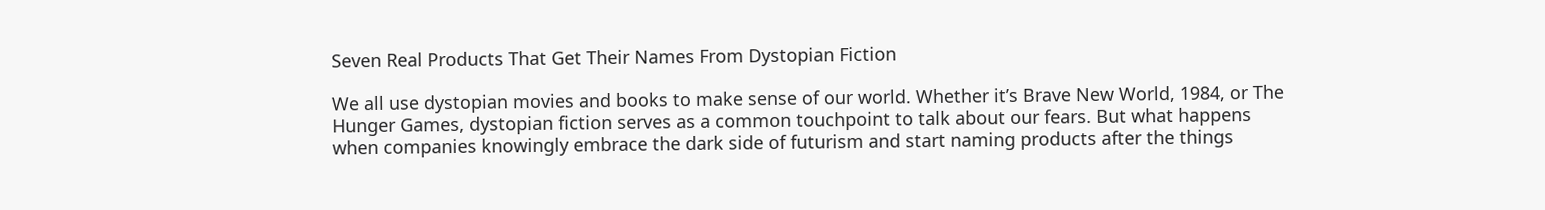Seven Real Products That Get Their Names From Dystopian Fiction

We all use dystopian movies and books to make sense of our world. Whether it’s Brave New World, 1984, or The Hunger Games, dystopian fiction serves as a common touchpoint to talk about our fears. But what happens when companies knowingly embrace the dark side of futurism and start naming products after the things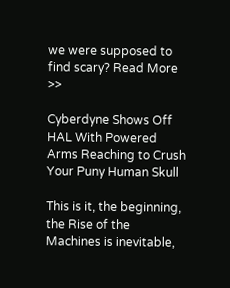we were supposed to find scary? Read More >>

Cyberdyne Shows Off HAL With Powered Arms Reaching to Crush Your Puny Human Skull

This is it, the beginning, the Rise of the Machines is inevitable,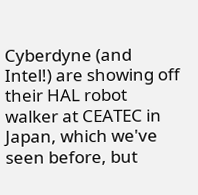Cyberdyne (and Intel!) are showing off their HAL robot walker at CEATEC in Japan, which we've seen before, but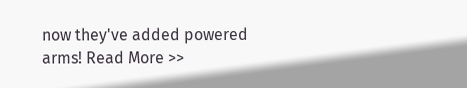now they've added powered arms! Read More >>